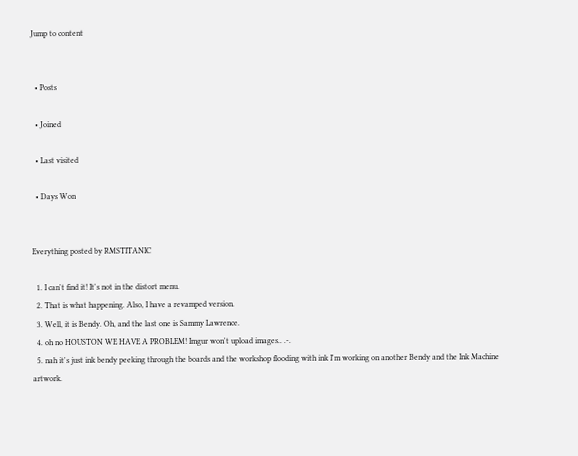Jump to content


  • Posts

  • Joined

  • Last visited

  • Days Won


Everything posted by RMSTITANIC

  1. I can't find it! It's not in the distort menu.
  2. That is what happening. Also, I have a revamped version.
  3. Well, it is Bendy. Oh, and the last one is Sammy Lawrence.
  4. oh no HOUSTON WE HAVE A PROBLEM! Imgur won't upload images.. .-.
  5. nah it's just ink bendy peeking through the boards and the workshop flooding with ink I'm working on another Bendy and the Ink Machine artwork.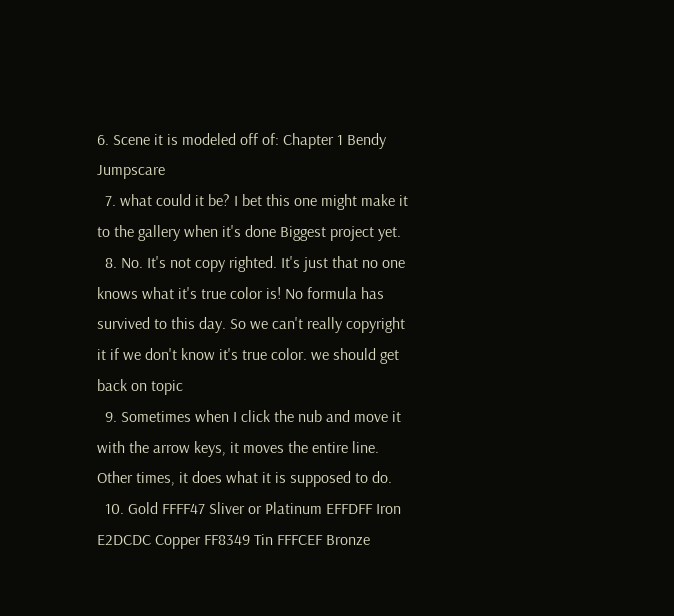6. Scene it is modeled off of: Chapter 1 Bendy Jumpscare
  7. what could it be? I bet this one might make it to the gallery when it's done Biggest project yet.
  8. No. It's not copy righted. It's just that no one knows what it's true color is! No formula has survived to this day. So we can't really copyright it if we don't know it's true color. we should get back on topic
  9. Sometimes when I click the nub and move it with the arrow keys, it moves the entire line. Other times, it does what it is supposed to do.
  10. Gold FFFF47 Sliver or Platinum EFFDFF Iron E2DCDC Copper FF8349 Tin FFFCEF Bronze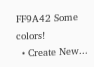FF9A42 Some colors!
  • Create New...